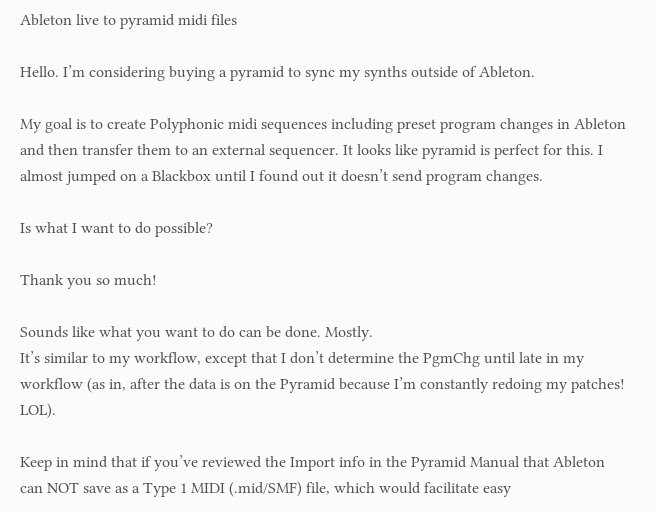Ableton live to pyramid midi files

Hello. I’m considering buying a pyramid to sync my synths outside of Ableton.

My goal is to create Polyphonic midi sequences including preset program changes in Ableton and then transfer them to an external sequencer. It looks like pyramid is perfect for this. I almost jumped on a Blackbox until I found out it doesn’t send program changes.

Is what I want to do possible?

Thank you so much!

Sounds like what you want to do can be done. Mostly.
It’s similar to my workflow, except that I don’t determine the PgmChg until late in my workflow (as in, after the data is on the Pyramid because I’m constantly redoing my patches! LOL).

Keep in mind that if you’ve reviewed the Import info in the Pyramid Manual that Ableton can NOT save as a Type 1 MIDI (.mid/SMF) file, which would facilitate easy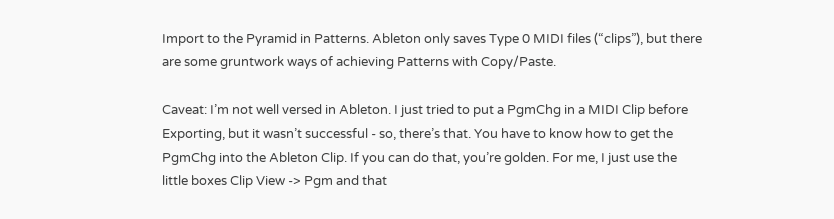Import to the Pyramid in Patterns. Ableton only saves Type 0 MIDI files (“clips”), but there are some gruntwork ways of achieving Patterns with Copy/Paste.

Caveat: I’m not well versed in Ableton. I just tried to put a PgmChg in a MIDI Clip before Exporting, but it wasn’t successful - so, there’s that. You have to know how to get the PgmChg into the Ableton Clip. If you can do that, you’re golden. For me, I just use the little boxes Clip View -> Pgm and that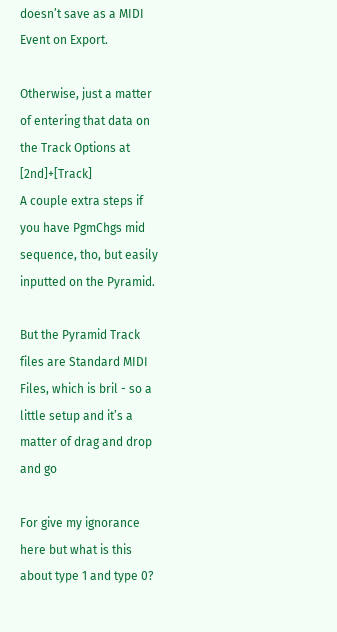doesn’t save as a MIDI Event on Export.

Otherwise, just a matter of entering that data on the Track Options at [2nd]+[Track]
A couple extra steps if you have PgmChgs mid sequence, tho, but easily inputted on the Pyramid.

But the Pyramid Track files are Standard MIDI Files, which is bril - so a little setup and it’s a matter of drag and drop and go

For give my ignorance here but what is this about type 1 and type 0?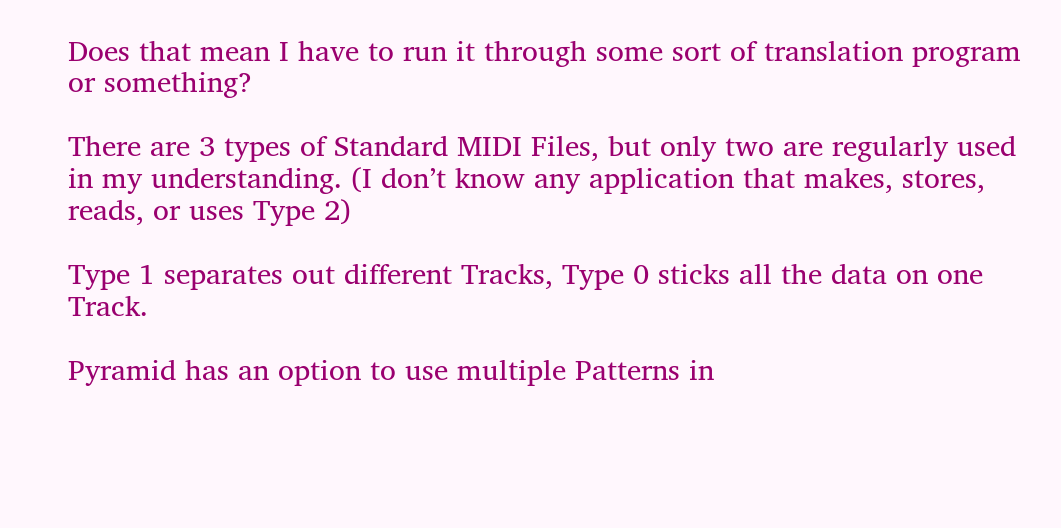Does that mean I have to run it through some sort of translation program or something?

There are 3 types of Standard MIDI Files, but only two are regularly used in my understanding. (I don’t know any application that makes, stores, reads, or uses Type 2)

Type 1 separates out different Tracks, Type 0 sticks all the data on one Track.

Pyramid has an option to use multiple Patterns in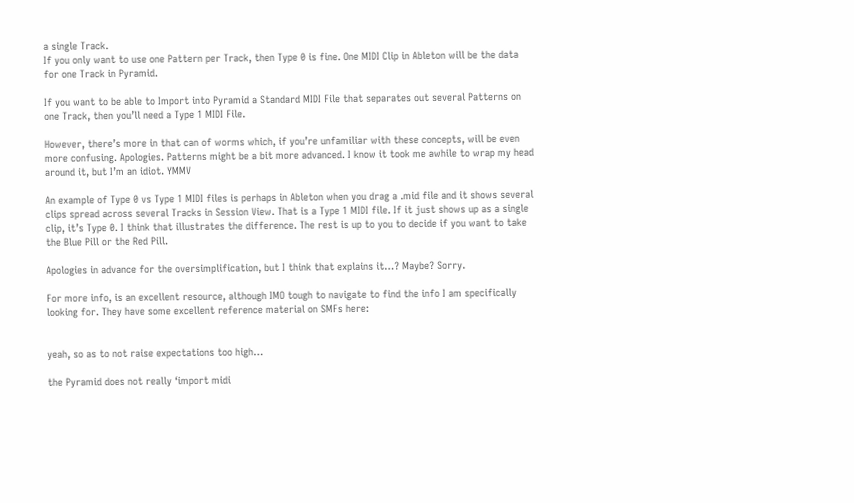a single Track.
If you only want to use one Pattern per Track, then Type 0 is fine. One MIDI Clip in Ableton will be the data for one Track in Pyramid.

If you want to be able to Import into Pyramid a Standard MIDI File that separates out several Patterns on one Track, then you’ll need a Type 1 MIDI File.

However, there’s more in that can of worms which, if you’re unfamiliar with these concepts, will be even more confusing. Apologies. Patterns might be a bit more advanced. I know it took me awhile to wrap my head around it, but I’m an idiot. YMMV

An example of Type 0 vs Type 1 MIDI files is perhaps in Ableton when you drag a .mid file and it shows several clips spread across several Tracks in Session View. That is a Type 1 MIDI file. If it just shows up as a single clip, it’s Type 0. I think that illustrates the difference. The rest is up to you to decide if you want to take the Blue Pill or the Red Pill.

Apologies in advance for the oversimplification, but I think that explains it…? Maybe? Sorry.

For more info, is an excellent resource, although IMO tough to navigate to find the info I am specifically looking for. They have some excellent reference material on SMFs here:


yeah, so as to not raise expectations too high…

the Pyramid does not really ‘import midi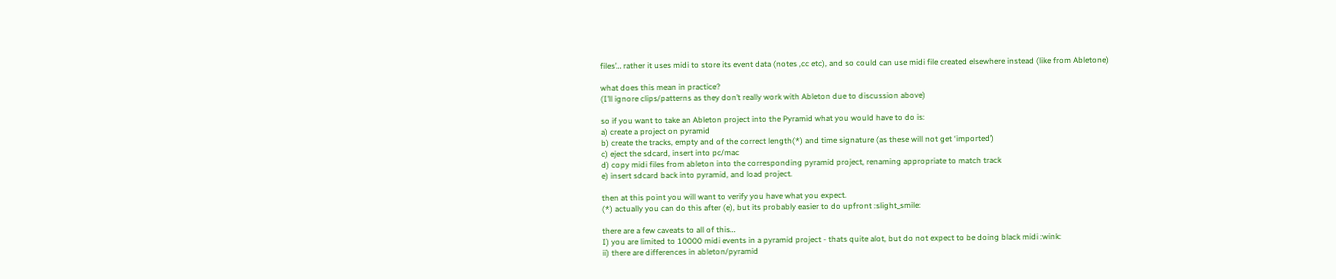files’… rather it uses midi to store its event data (notes ,cc etc), and so could can use midi file created elsewhere instead (like from Abletone)

what does this mean in practice?
(I’ll ignore clips/patterns as they don’t really work with Ableton due to discussion above)

so if you want to take an Ableton project into the Pyramid what you would have to do is:
a) create a project on pyramid
b) create the tracks, empty and of the correct length(*) and time signature (as these will not get ‘imported’)
c) eject the sdcard, insert into pc/mac
d) copy midi files from ableton into the corresponding pyramid project, renaming appropriate to match track
e) insert sdcard back into pyramid, and load project.

then at this point you will want to verify you have what you expect.
(*) actually you can do this after (e), but its probably easier to do upfront :slight_smile:

there are a few caveats to all of this…
I) you are limited to 10000 midi events in a pyramid project - thats quite alot, but do not expect to be doing black midi :wink:
ii) there are differences in ableton/pyramid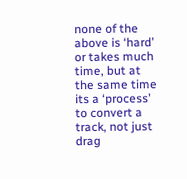none of the above is ‘hard’ or takes much time, but at the same time its a ‘process’ to convert a track, not just drag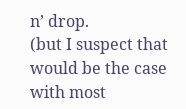n’ drop.
(but I suspect that would be the case with most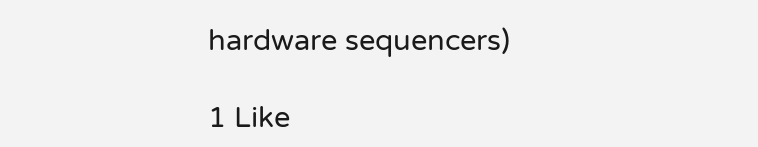hardware sequencers)

1 Like